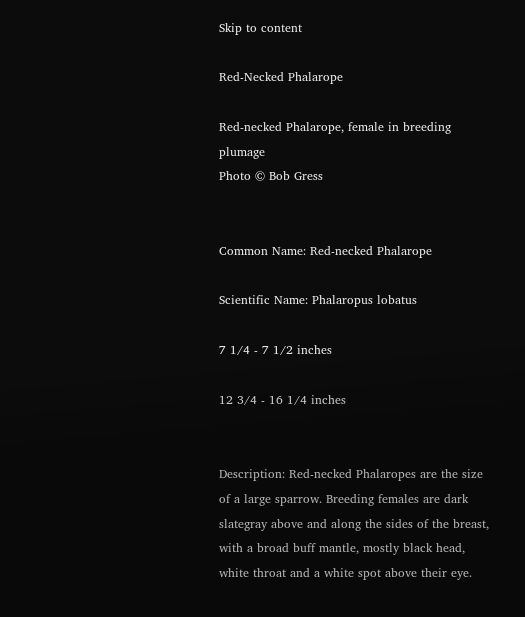Skip to content

Red-Necked Phalarope

Red-necked Phalarope, female in breeding plumage
Photo © Bob Gress


Common Name: Red-necked Phalarope

Scientific Name: Phalaropus lobatus

7 1/4 - 7 1/2 inches

12 3/4 - 16 1/4 inches


Description: Red-necked Phalaropes are the size of a large sparrow. Breeding females are dark slategray above and along the sides of the breast, with a broad buff mantle, mostly black head, white throat and a white spot above their eye.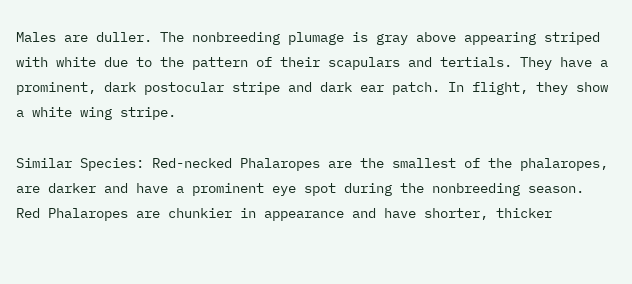Males are duller. The nonbreeding plumage is gray above appearing striped with white due to the pattern of their scapulars and tertials. They have a prominent, dark postocular stripe and dark ear patch. In flight, they show a white wing stripe.

Similar Species: Red-necked Phalaropes are the smallest of the phalaropes, are darker and have a prominent eye spot during the nonbreeding season. Red Phalaropes are chunkier in appearance and have shorter, thicker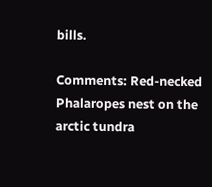bills.

Comments: Red-necked Phalaropes nest on the arctic tundra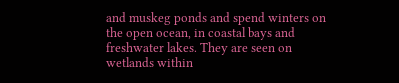and muskeg ponds and spend winters on the open ocean, in coastal bays and freshwater lakes. They are seen on wetlands within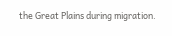the Great Plains during migration.